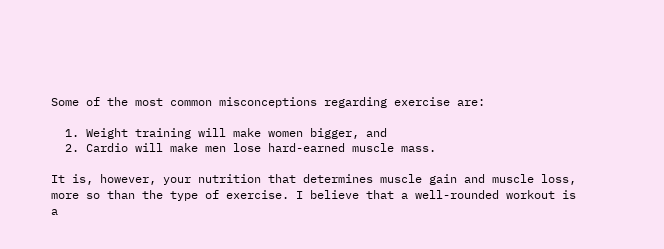Some of the most common misconceptions regarding exercise are:

  1. Weight training will make women bigger, and
  2. Cardio will make men lose hard-earned muscle mass.

It is, however, your nutrition that determines muscle gain and muscle loss, more so than the type of exercise. I believe that a well-rounded workout is a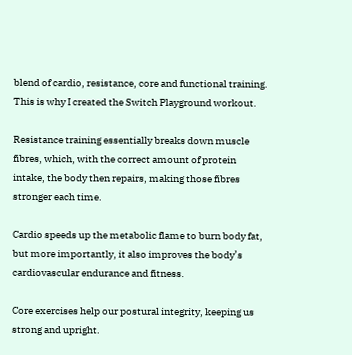blend of cardio, resistance, core and functional training. This is why I created the Switch Playground workout.

Resistance training essentially breaks down muscle fibres, which, with the correct amount of protein intake, the body then repairs, making those fibres stronger each time.

Cardio speeds up the metabolic flame to burn body fat, but more importantly, it also improves the body’s cardiovascular endurance and fitness.

Core exercises help our postural integrity, keeping us strong and upright.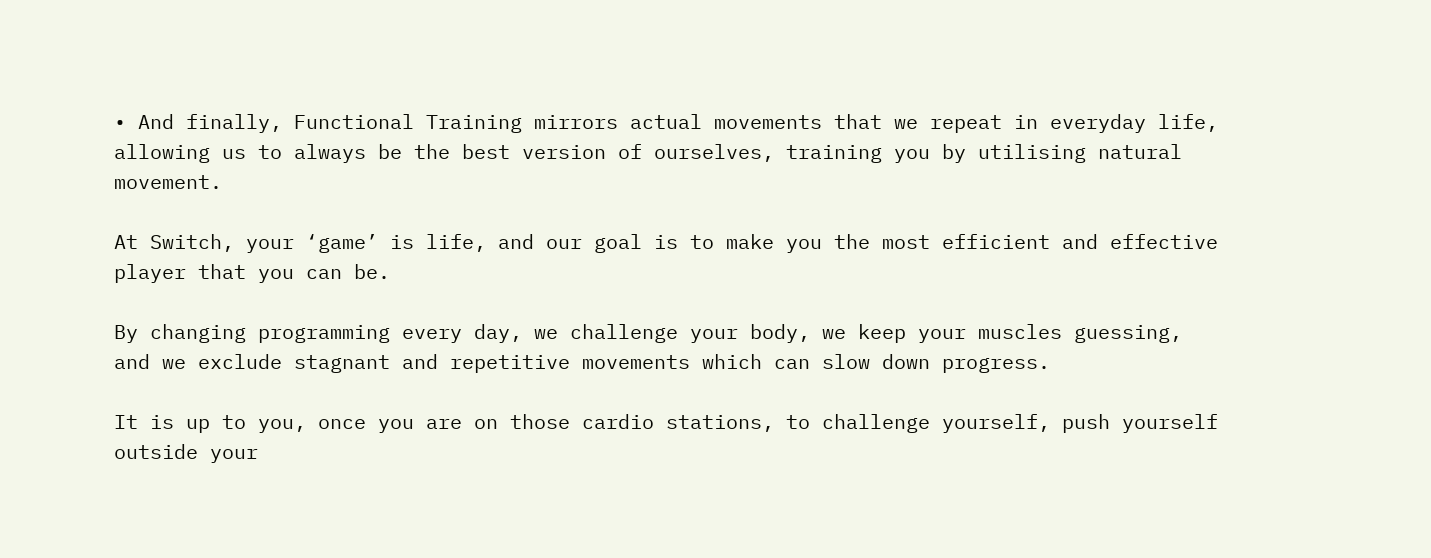• And finally, Functional Training mirrors actual movements that we repeat in everyday life, allowing us to always be the best version of ourselves, training you by utilising natural movement.

At Switch, your ‘game’ is life, and our goal is to make you the most efficient and effective player that you can be.

By changing programming every day, we challenge your body, we keep your muscles guessing, and we exclude stagnant and repetitive movements which can slow down progress.

It is up to you, once you are on those cardio stations, to challenge yourself, push yourself outside your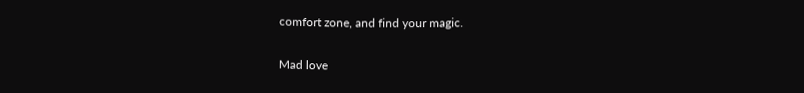comfort zone, and find your magic.

Mad love